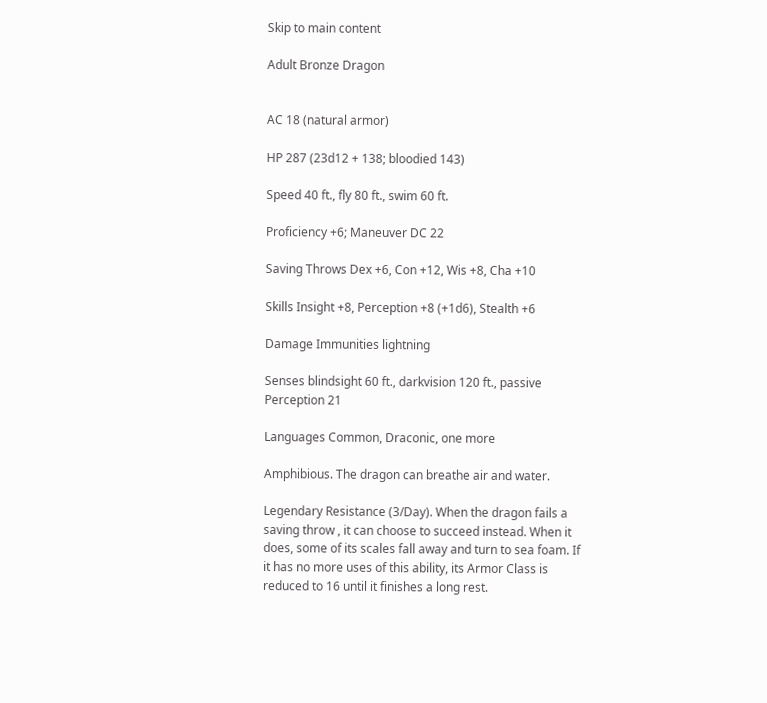Skip to main content

Adult Bronze Dragon


AC 18 (natural armor)

HP 287 (23d12 + 138; bloodied 143)

Speed 40 ft., fly 80 ft., swim 60 ft.

Proficiency +6; Maneuver DC 22

Saving Throws Dex +6, Con +12, Wis +8, Cha +10

Skills Insight +8, Perception +8 (+1d6), Stealth +6

Damage Immunities lightning

Senses blindsight 60 ft., darkvision 120 ft., passive Perception 21

Languages Common, Draconic, one more

Amphibious. The dragon can breathe air and water.

Legendary Resistance (3/Day). When the dragon fails a saving throw , it can choose to succeed instead. When it does, some of its scales fall away and turn to sea foam. If it has no more uses of this ability, its Armor Class is reduced to 16 until it finishes a long rest.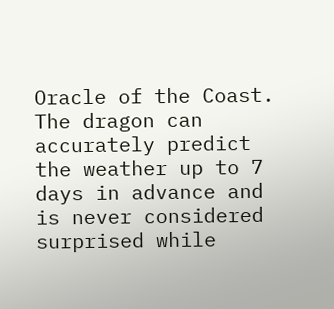Oracle of the Coast. The dragon can accurately predict the weather up to 7 days in advance and is never considered surprised while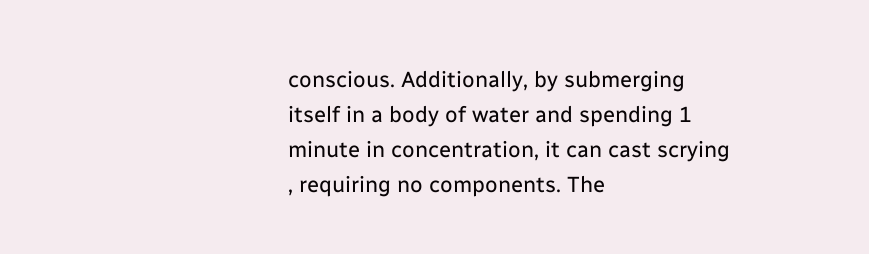conscious. Additionally, by submerging itself in a body of water and spending 1 minute in concentration, it can cast scrying , requiring no components. The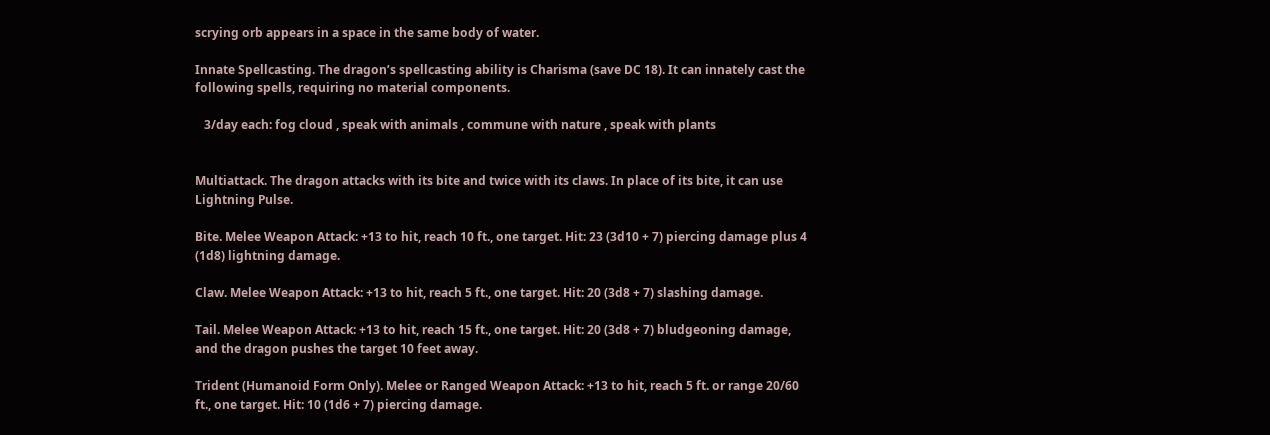scrying orb appears in a space in the same body of water.

Innate Spellcasting. The dragon’s spellcasting ability is Charisma (save DC 18). It can innately cast the following spells, requiring no material components.

   3/day each: fog cloud , speak with animals , commune with nature , speak with plants


Multiattack. The dragon attacks with its bite and twice with its claws. In place of its bite, it can use Lightning Pulse.

Bite. Melee Weapon Attack: +13 to hit, reach 10 ft., one target. Hit: 23 (3d10 + 7) piercing damage plus 4 (1d8) lightning damage.

Claw. Melee Weapon Attack: +13 to hit, reach 5 ft., one target. Hit: 20 (3d8 + 7) slashing damage.

Tail. Melee Weapon Attack: +13 to hit, reach 15 ft., one target. Hit: 20 (3d8 + 7) bludgeoning damage, and the dragon pushes the target 10 feet away.

Trident (Humanoid Form Only). Melee or Ranged Weapon Attack: +13 to hit, reach 5 ft. or range 20/60 ft., one target. Hit: 10 (1d6 + 7) piercing damage.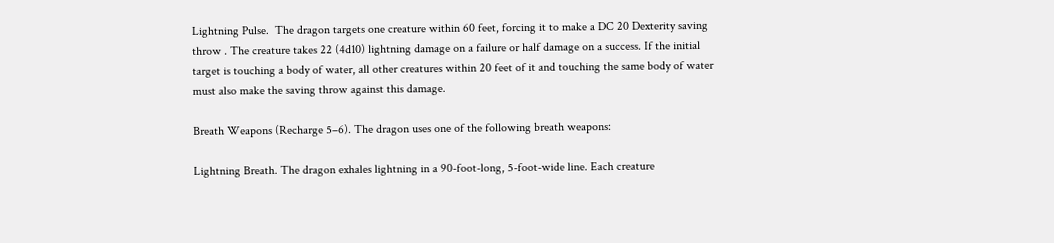Lightning Pulse.  The dragon targets one creature within 60 feet, forcing it to make a DC 20 Dexterity saving throw . The creature takes 22 (4d10) lightning damage on a failure or half damage on a success. If the initial target is touching a body of water, all other creatures within 20 feet of it and touching the same body of water must also make the saving throw against this damage.

Breath Weapons (Recharge 5–6). The dragon uses one of the following breath weapons:

Lightning Breath. The dragon exhales lightning in a 90-foot-long, 5-foot-wide line. Each creature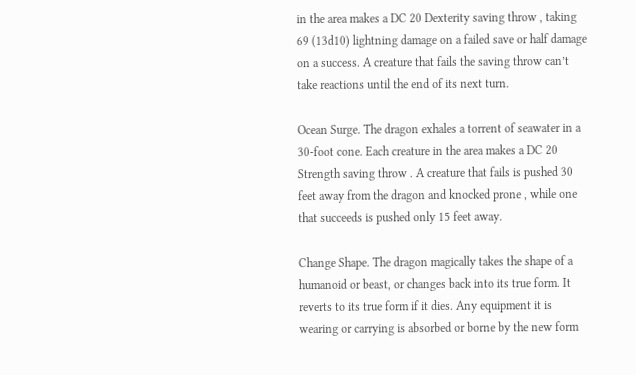in the area makes a DC 20 Dexterity saving throw , taking 69 (13d10) lightning damage on a failed save or half damage on a success. A creature that fails the saving throw can’t take reactions until the end of its next turn.

Ocean Surge. The dragon exhales a torrent of seawater in a 30-foot cone. Each creature in the area makes a DC 20 Strength saving throw . A creature that fails is pushed 30 feet away from the dragon and knocked prone , while one that succeeds is pushed only 15 feet away.

Change Shape. The dragon magically takes the shape of a humanoid or beast, or changes back into its true form. It reverts to its true form if it dies. Any equipment it is wearing or carrying is absorbed or borne by the new form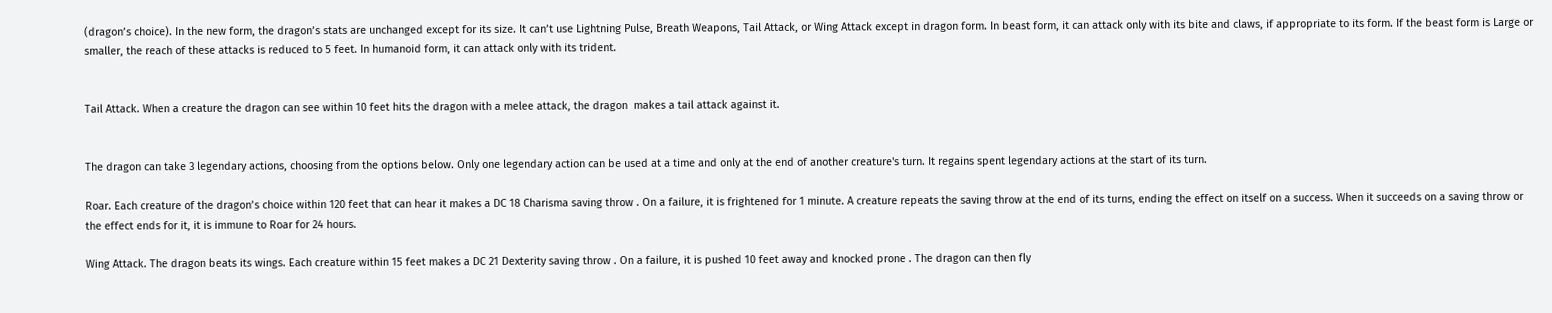(dragon’s choice). In the new form, the dragon’s stats are unchanged except for its size. It can’t use Lightning Pulse, Breath Weapons, Tail Attack, or Wing Attack except in dragon form. In beast form, it can attack only with its bite and claws, if appropriate to its form. If the beast form is Large or smaller, the reach of these attacks is reduced to 5 feet. In humanoid form, it can attack only with its trident.


Tail Attack. When a creature the dragon can see within 10 feet hits the dragon with a melee attack, the dragon  makes a tail attack against it.


The dragon can take 3 legendary actions, choosing from the options below. Only one legendary action can be used at a time and only at the end of another creature's turn. It regains spent legendary actions at the start of its turn.

Roar. Each creature of the dragon’s choice within 120 feet that can hear it makes a DC 18 Charisma saving throw . On a failure, it is frightened for 1 minute. A creature repeats the saving throw at the end of its turns, ending the effect on itself on a success. When it succeeds on a saving throw or the effect ends for it, it is immune to Roar for 24 hours.

Wing Attack. The dragon beats its wings. Each creature within 15 feet makes a DC 21 Dexterity saving throw . On a failure, it is pushed 10 feet away and knocked prone . The dragon can then fly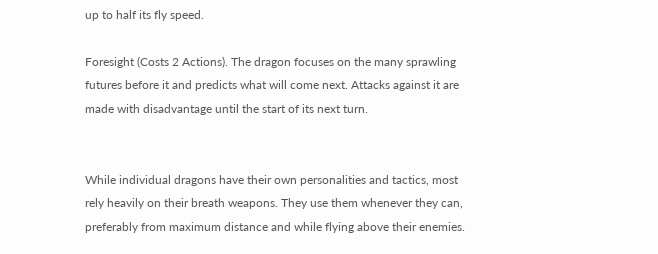up to half its fly speed.

Foresight (Costs 2 Actions). The dragon focuses on the many sprawling futures before it and predicts what will come next. Attacks against it are made with disadvantage until the start of its next turn.


While individual dragons have their own personalities and tactics, most rely heavily on their breath weapons. They use them whenever they can, preferably from maximum distance and while flying above their enemies.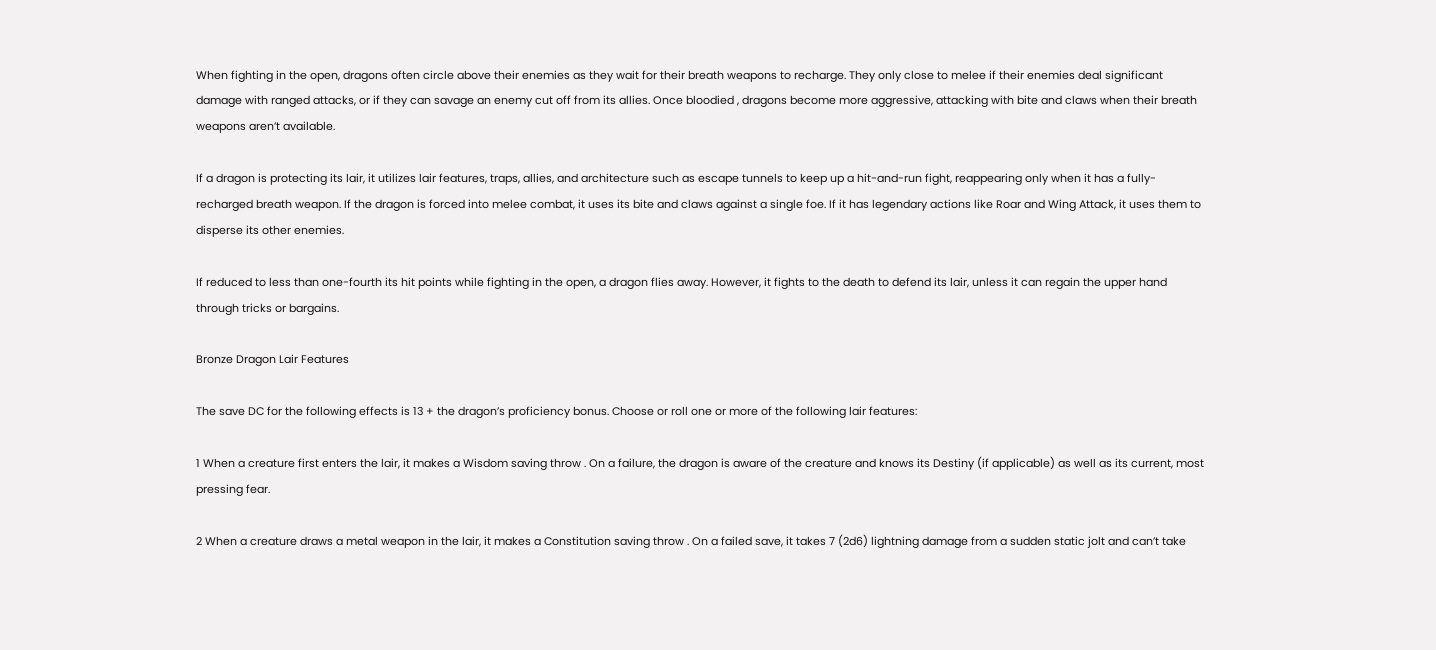When fighting in the open, dragons often circle above their enemies as they wait for their breath weapons to recharge. They only close to melee if their enemies deal significant damage with ranged attacks, or if they can savage an enemy cut off from its allies. Once bloodied , dragons become more aggressive, attacking with bite and claws when their breath weapons aren’t available.

If a dragon is protecting its lair, it utilizes lair features, traps, allies, and architecture such as escape tunnels to keep up a hit-and-run fight, reappearing only when it has a fully-recharged breath weapon. If the dragon is forced into melee combat, it uses its bite and claws against a single foe. If it has legendary actions like Roar and Wing Attack, it uses them to disperse its other enemies.

If reduced to less than one-fourth its hit points while fighting in the open, a dragon flies away. However, it fights to the death to defend its lair, unless it can regain the upper hand through tricks or bargains.

Bronze Dragon Lair Features

The save DC for the following effects is 13 + the dragon’s proficiency bonus. Choose or roll one or more of the following lair features:

1 When a creature first enters the lair, it makes a Wisdom saving throw . On a failure, the dragon is aware of the creature and knows its Destiny (if applicable) as well as its current, most pressing fear.

2 When a creature draws a metal weapon in the lair, it makes a Constitution saving throw . On a failed save, it takes 7 (2d6) lightning damage from a sudden static jolt and can’t take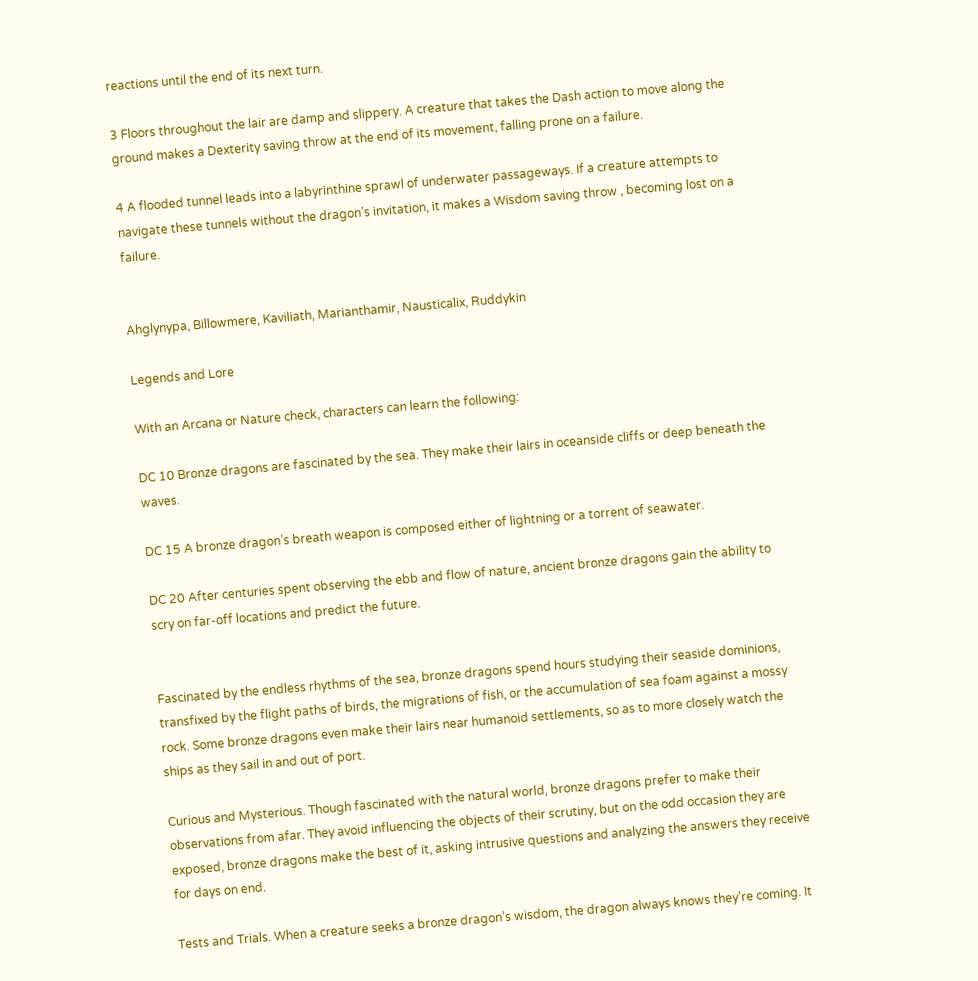reactions until the end of its next turn.

3 Floors throughout the lair are damp and slippery. A creature that takes the Dash action to move along the ground makes a Dexterity saving throw at the end of its movement, falling prone on a failure.

4 A flooded tunnel leads into a labyrinthine sprawl of underwater passageways. If a creature attempts to navigate these tunnels without the dragon’s invitation, it makes a Wisdom saving throw , becoming lost on a failure.


Ahglynypa, Billowmere, Kaviliath, Marianthamir, Nausticalix, Ruddykin

Legends and Lore

With an Arcana or Nature check, characters can learn the following:

DC 10 Bronze dragons are fascinated by the sea. They make their lairs in oceanside cliffs or deep beneath the waves.

DC 15 A bronze dragon’s breath weapon is composed either of lightning or a torrent of seawater.

DC 20 After centuries spent observing the ebb and flow of nature, ancient bronze dragons gain the ability to scry on far-off locations and predict the future.


Fascinated by the endless rhythms of the sea, bronze dragons spend hours studying their seaside dominions, transfixed by the flight paths of birds, the migrations of fish, or the accumulation of sea foam against a mossy rock. Some bronze dragons even make their lairs near humanoid settlements, so as to more closely watch the ships as they sail in and out of port.

Curious and Mysterious. Though fascinated with the natural world, bronze dragons prefer to make their observations from afar. They avoid influencing the objects of their scrutiny, but on the odd occasion they are exposed, bronze dragons make the best of it, asking intrusive questions and analyzing the answers they receive for days on end.

Tests and Trials. When a creature seeks a bronze dragon’s wisdom, the dragon always knows they’re coming. It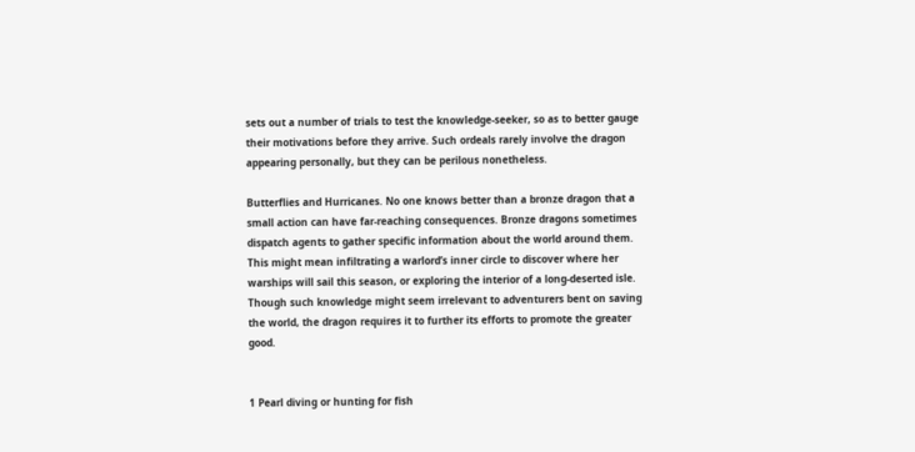sets out a number of trials to test the knowledge-seeker, so as to better gauge their motivations before they arrive. Such ordeals rarely involve the dragon appearing personally, but they can be perilous nonetheless.

Butterflies and Hurricanes. No one knows better than a bronze dragon that a small action can have far-reaching consequences. Bronze dragons sometimes dispatch agents to gather specific information about the world around them. This might mean infiltrating a warlord’s inner circle to discover where her warships will sail this season, or exploring the interior of a long-deserted isle. Though such knowledge might seem irrelevant to adventurers bent on saving the world, the dragon requires it to further its efforts to promote the greater good.


1 Pearl diving or hunting for fish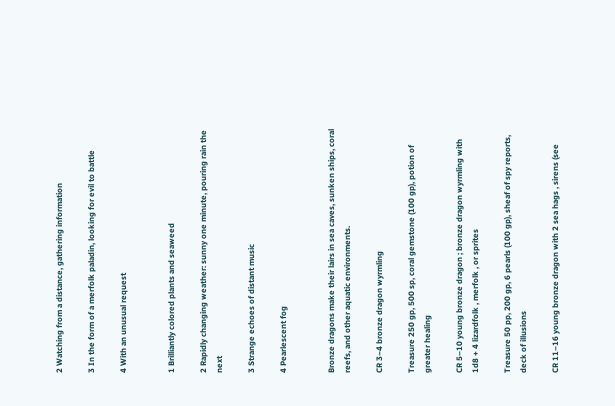2 Watching from a distance, gathering information

3 In the form of a merfolk paladin, looking for evil to battle

4 With an unusual request


1 Brilliantly colored plants and seaweed

2 Rapidly changing weather: sunny one minute, pouring rain the next

3 Strange echoes of distant music

4 Pearlescent fog


Bronze dragons make their lairs in sea caves, sunken ships, coral reefs, and other aquatic environments.

CR 3–4 bronze dragon wyrmling

Treasure 250 gp, 500 sp, coral gemstone (100 gp), potion of greater healing

CR 5–10 young bronze dragon ; bronze dragon wyrmling with 1d8 + 4 lizardfolk , merfolk , or sprites

Treasure 50 pp, 200 gp, 6 pearls (100 gp), sheaf of spy reports, deck of illusions

CR 11–16 young bronze dragon with 2 sea hags , sirens (see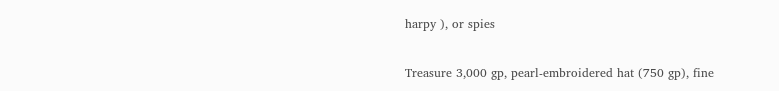harpy ), or spies

Treasure 3,000 gp, pearl-embroidered hat (750 gp), fine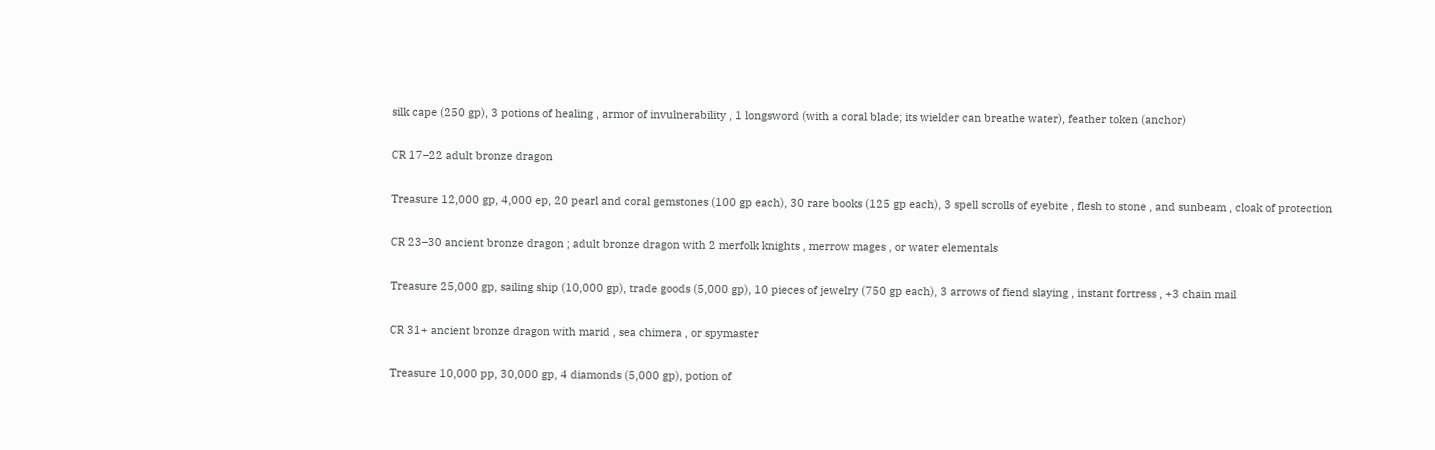silk cape (250 gp), 3 potions of healing , armor of invulnerability , 1 longsword (with a coral blade; its wielder can breathe water), feather token (anchor)

CR 17–22 adult bronze dragon

Treasure 12,000 gp, 4,000 ep, 20 pearl and coral gemstones (100 gp each), 30 rare books (125 gp each), 3 spell scrolls of eyebite , flesh to stone , and sunbeam , cloak of protection

CR 23–30 ancient bronze dragon ; adult bronze dragon with 2 merfolk knights , merrow mages , or water elementals

Treasure 25,000 gp, sailing ship (10,000 gp), trade goods (5,000 gp), 10 pieces of jewelry (750 gp each), 3 arrows of fiend slaying , instant fortress , +3 chain mail

CR 31+ ancient bronze dragon with marid , sea chimera , or spymaster

Treasure 10,000 pp, 30,000 gp, 4 diamonds (5,000 gp), potion of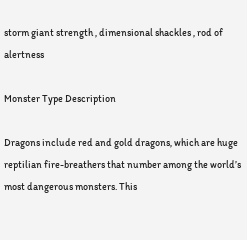storm giant strength , dimensional shackles , rod of alertness

Monster Type Description

Dragons include red and gold dragons, which are huge reptilian fire-breathers that number among the world’s most dangerous monsters. This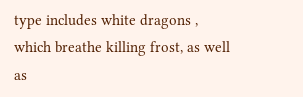type includes white dragons , which breathe killing frost, as well as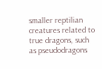smaller reptilian creatures related to true dragons, such as pseudodragons